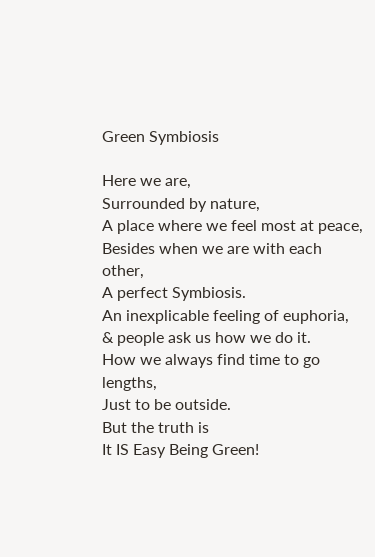Green Symbiosis

Here we are,
Surrounded by nature,
A place where we feel most at peace,
Besides when we are with each other,
A perfect Symbiosis.
An inexplicable feeling of euphoria,
& people ask us how we do it.
How we always find time to go lengths,
Just to be outside.
But the truth is
It IS Easy Being Green!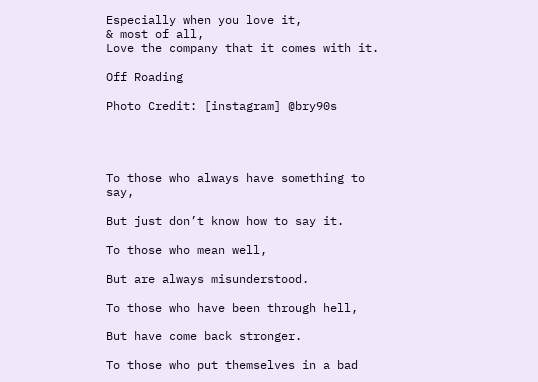Especially when you love it,
& most of all,
Love the company that it comes with it.

Off Roading

Photo Credit: [instagram] @bry90s




To those who always have something to say,

But just don’t know how to say it.

To those who mean well,

But are always misunderstood.

To those who have been through hell,

But have come back stronger.

To those who put themselves in a bad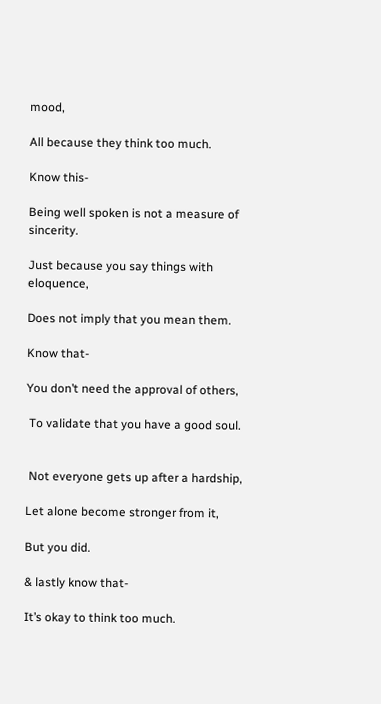mood,

All because they think too much.

Know this-

Being well spoken is not a measure of sincerity.

Just because you say things with eloquence,

Does not imply that you mean them.

Know that-

You don’t need the approval of others,

 To validate that you have a good soul.


 Not everyone gets up after a hardship,

Let alone become stronger from it,

But you did.

& lastly know that-

It’s okay to think too much.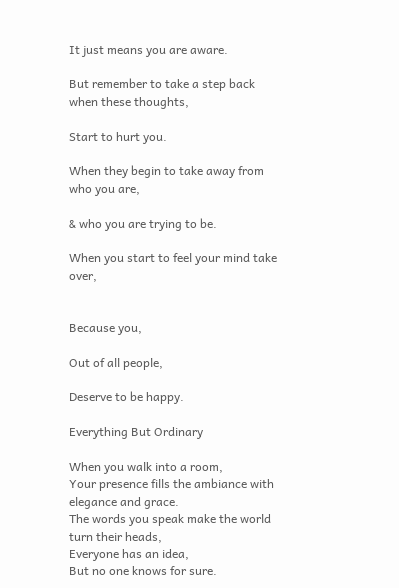It just means you are aware.

But remember to take a step back when these thoughts,

Start to hurt you.

When they begin to take away from who you are,

& who you are trying to be.

When you start to feel your mind take over,


Because you,

Out of all people,

Deserve to be happy.

Everything But Ordinary

When you walk into a room,
Your presence fills the ambiance with elegance and grace.
The words you speak make the world turn their heads,
Everyone has an idea,
But no one knows for sure.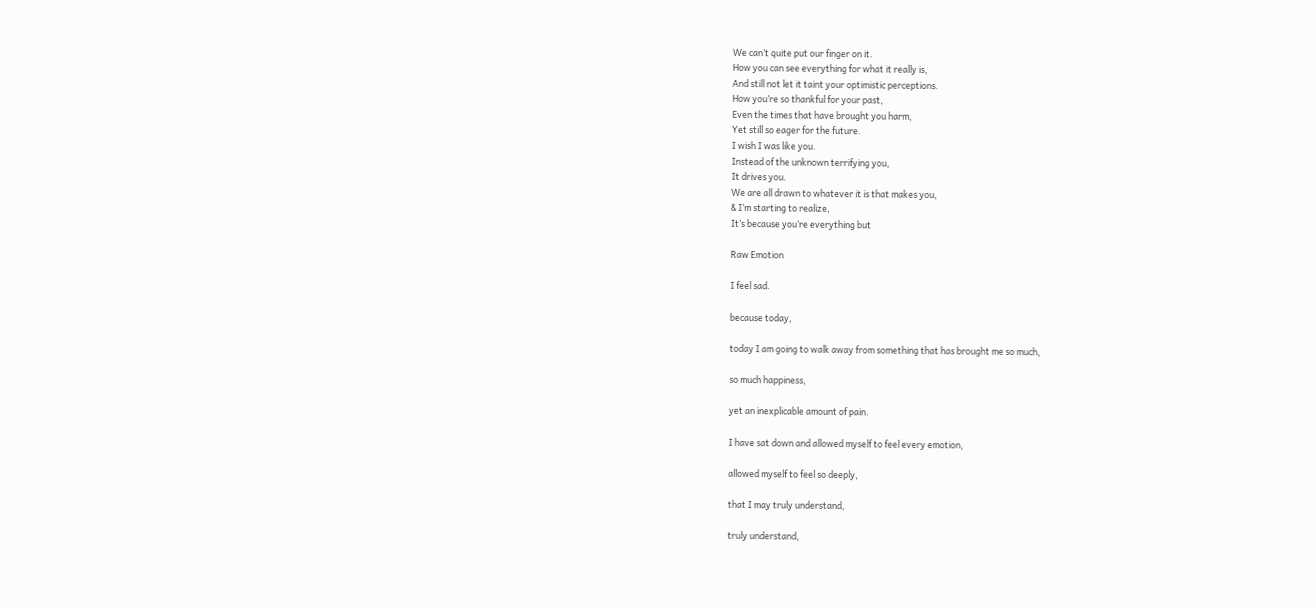We can’t quite put our finger on it.
How you can see everything for what it really is,
And still not let it taint your optimistic perceptions.
How you’re so thankful for your past,
Even the times that have brought you harm,
Yet still so eager for the future.
I wish I was like you.
Instead of the unknown terrifying you,
It drives you.
We are all drawn to whatever it is that makes you,
& I’m starting to realize,
It’s because you’re everything but

Raw Emotion

I feel sad.

because today,

today I am going to walk away from something that has brought me so much,

so much happiness,

yet an inexplicable amount of pain.

I have sat down and allowed myself to feel every emotion,

allowed myself to feel so deeply,

that I may truly understand,

truly understand,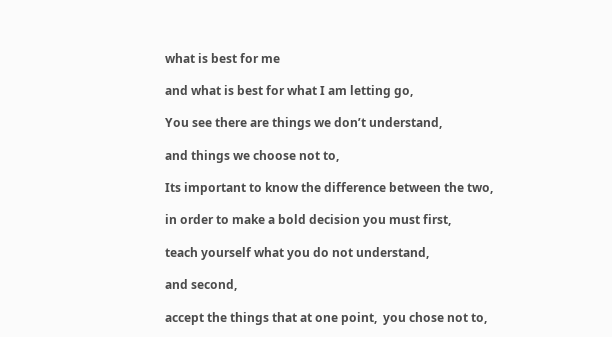what is best for me

and what is best for what I am letting go,

You see there are things we don’t understand,

and things we choose not to,

Its important to know the difference between the two,

in order to make a bold decision you must first,

teach yourself what you do not understand,

and second,

accept the things that at one point,  you chose not to,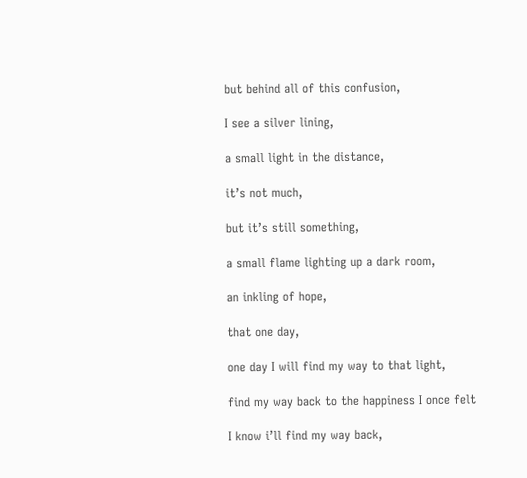but behind all of this confusion,

I see a silver lining,

a small light in the distance,

it’s not much,

but it’s still something,

a small flame lighting up a dark room,

an inkling of hope,

that one day,

one day I will find my way to that light,

find my way back to the happiness I once felt

I know i’ll find my way back,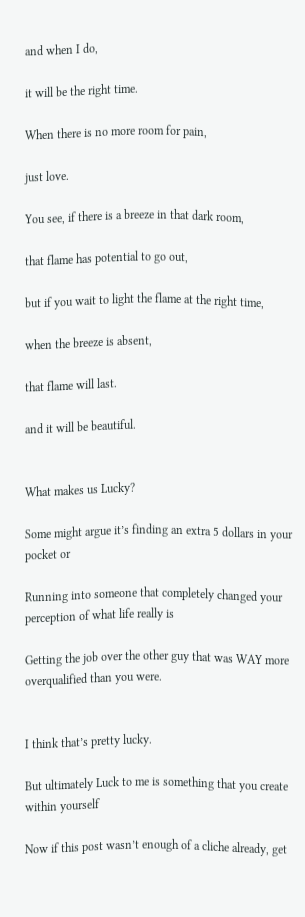and when I do,

it will be the right time.

When there is no more room for pain,

just love.

You see, if there is a breeze in that dark room,

that flame has potential to go out,

but if you wait to light the flame at the right time,

when the breeze is absent,

that flame will last.

and it will be beautiful.


What makes us Lucky?

Some might argue it’s finding an extra 5 dollars in your pocket or

Running into someone that completely changed your perception of what life really is

Getting the job over the other guy that was WAY more overqualified than you were.


I think that’s pretty lucky.

But ultimately Luck to me is something that you create within yourself

Now if this post wasn’t enough of a cliche already, get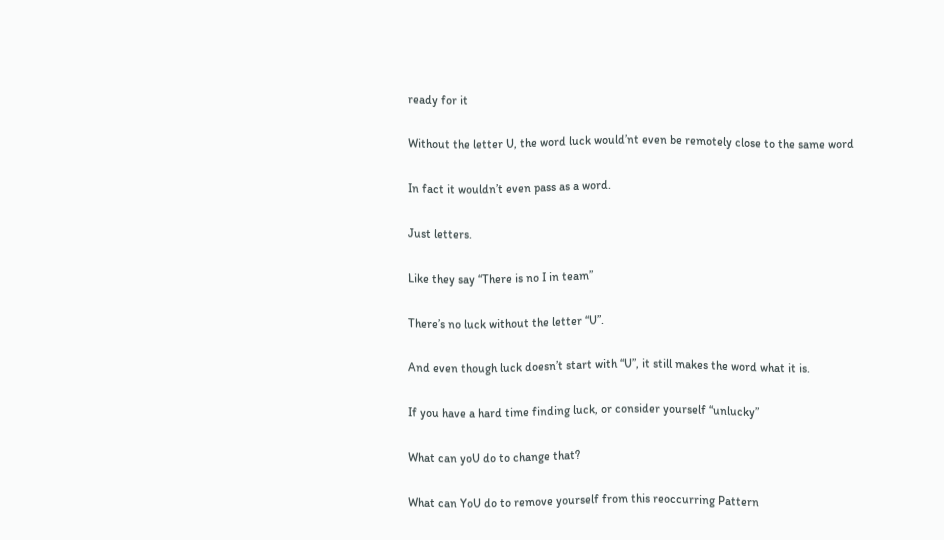ready for it

Without the letter U, the word luck would’nt even be remotely close to the same word

In fact it wouldn’t even pass as a word.

Just letters.

Like they say “There is no I in team”

There’s no luck without the letter “U”.

And even though luck doesn’t start with “U”, it still makes the word what it is.

If you have a hard time finding luck, or consider yourself “unlucky”

What can yoU do to change that?

What can YoU do to remove yourself from this reoccurring Pattern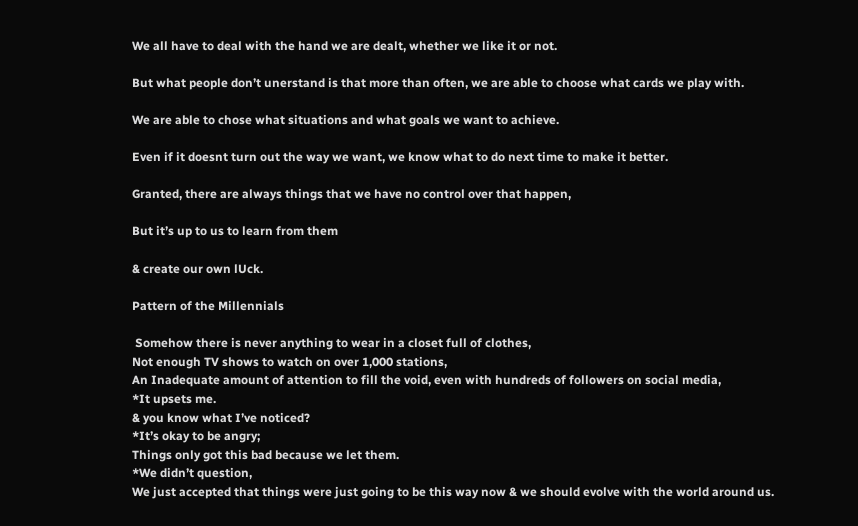We all have to deal with the hand we are dealt, whether we like it or not.

But what people don’t unerstand is that more than often, we are able to choose what cards we play with.

We are able to chose what situations and what goals we want to achieve.

Even if it doesnt turn out the way we want, we know what to do next time to make it better.

Granted, there are always things that we have no control over that happen,

But it’s up to us to learn from them

& create our own lUck.

Pattern of the Millennials

 Somehow there is never anything to wear in a closet full of clothes,
Not enough TV shows to watch on over 1,000 stations,
An Inadequate amount of attention to fill the void, even with hundreds of followers on social media,
*It upsets me.
& you know what I’ve noticed?
*It’s okay to be angry;
Things only got this bad because we let them.
*We didn’t question,
We just accepted that things were just going to be this way now & we should evolve with the world around us.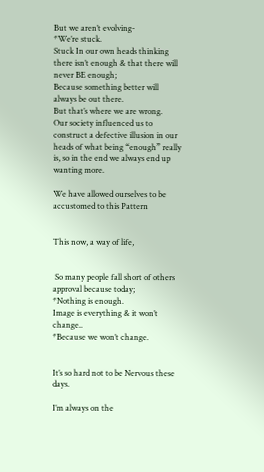But we aren’t evolving-
*We’re stuck.
Stuck In our own heads thinking there isn’t enough & that there will never BE enough;
Because something better will always be out there.
But that’s where we are wrong.
Our society influenced us to construct a defective illusion in our heads of what being “enough” really is, so in the end we always end up wanting more.

We have allowed ourselves to be accustomed to this Pattern


This now, a way of life,


 So many people fall short of others approval because today;
*Nothing is enough.
Image is everything & it won’t change..
*Because we won’t change.


It’s so hard not to be Nervous these days.

I’m always on the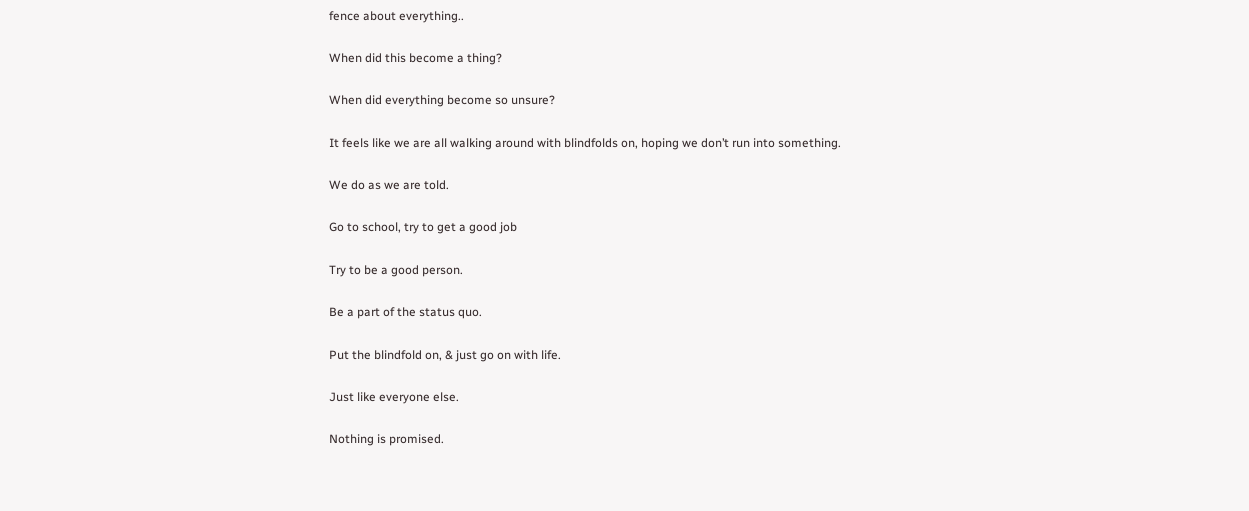fence about everything..

When did this become a thing?

When did everything become so unsure?

It feels like we are all walking around with blindfolds on, hoping we don’t run into something.

We do as we are told.

Go to school, try to get a good job

Try to be a good person.

Be a part of the status quo.

Put the blindfold on, & just go on with life.

Just like everyone else.

Nothing is promised.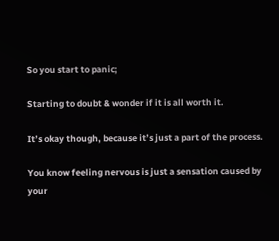So you start to panic;

Starting to doubt & wonder if it is all worth it.

It’s okay though, because it’s just a part of the process.

You know feeling nervous is just a sensation caused by your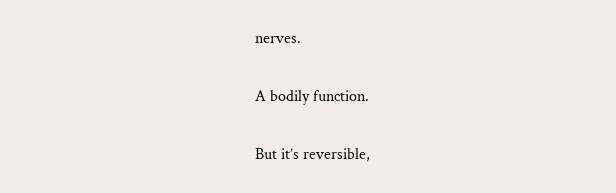nerves.

A bodily function.

But it’s reversible,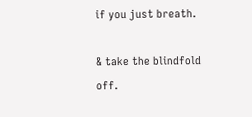if you just breath.

& take the blindfold off.